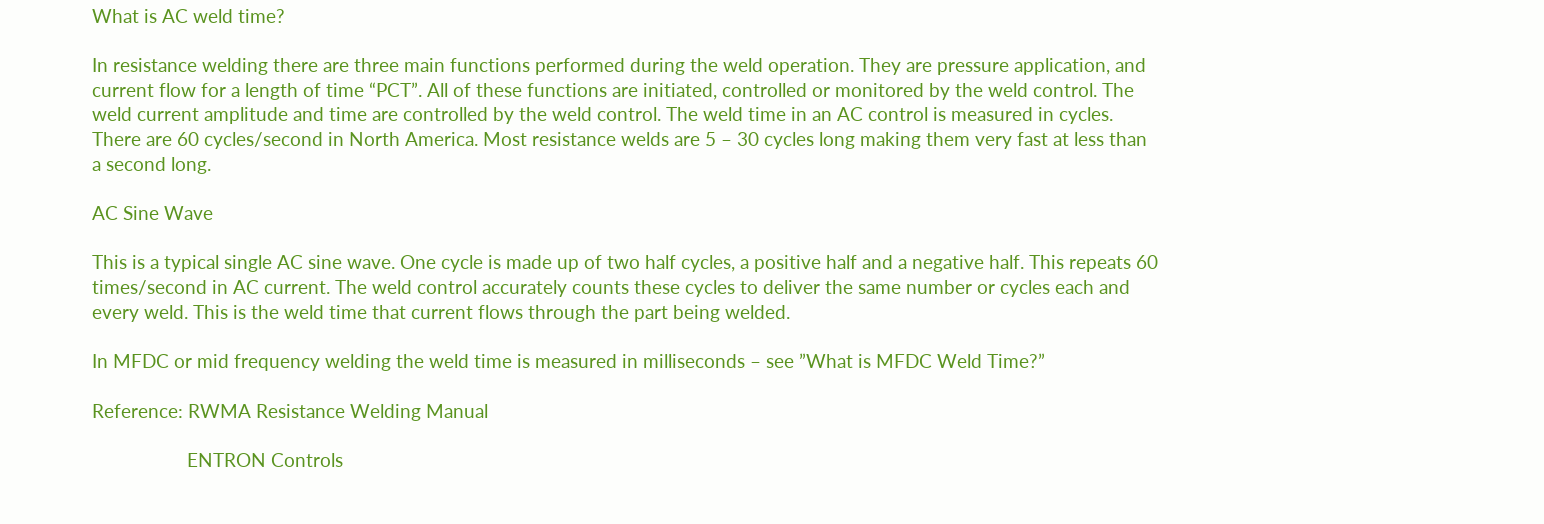What is AC weld time?

In resistance welding there are three main functions performed during the weld operation. They are pressure application, and current flow for a length of time “PCT”. All of these functions are initiated, controlled or monitored by the weld control. The weld current amplitude and time are controlled by the weld control. The weld time in an AC control is measured in cycles. There are 60 cycles/second in North America. Most resistance welds are 5 – 30 cycles long making them very fast at less than a second long.

AC Sine Wave

This is a typical single AC sine wave. One cycle is made up of two half cycles, a positive half and a negative half. This repeats 60 times/second in AC current. The weld control accurately counts these cycles to deliver the same number or cycles each and every weld. This is the weld time that current flows through the part being welded.

In MFDC or mid frequency welding the weld time is measured in milliseconds – see ”What is MFDC Weld Time?”

Reference: RWMA Resistance Welding Manual

                   ENTRON Controls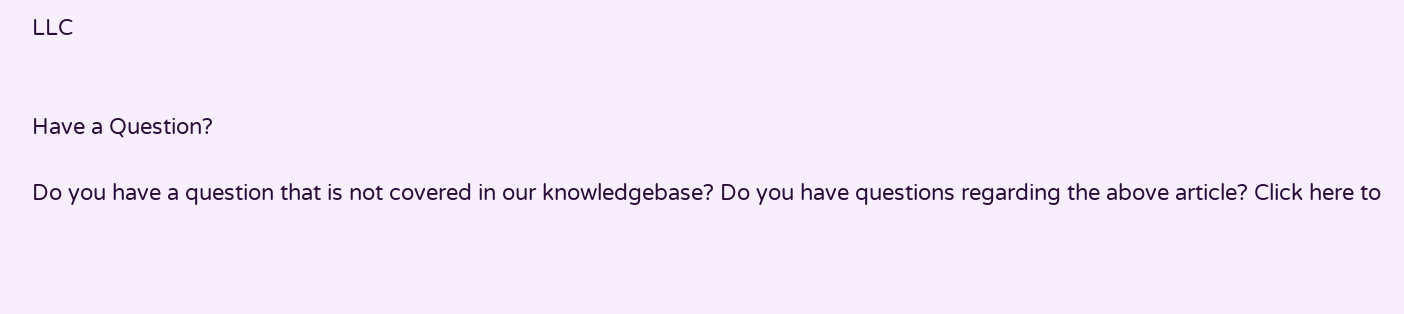LLC


Have a Question?

Do you have a question that is not covered in our knowledgebase? Do you have questions regarding the above article? Click here to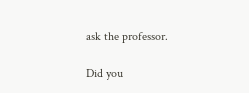ask the professor.

Did you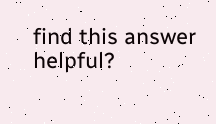find this answer helpful?